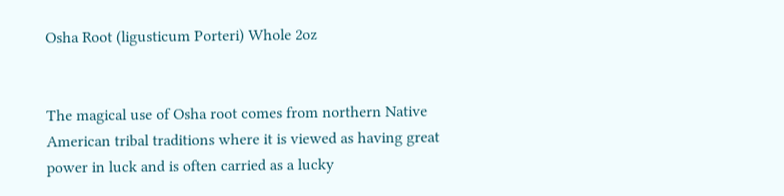Osha Root (ligusticum Porteri) Whole 2oz


The magical use of Osha root comes from northern Native American tribal traditions where it is viewed as having great power in luck and is often carried as a lucky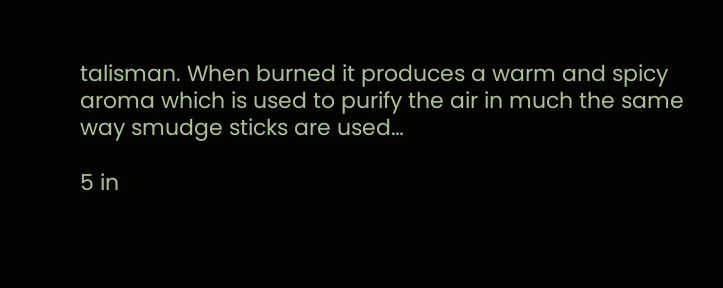talisman. When burned it produces a warm and spicy aroma which is used to purify the air in much the same way smudge sticks are used…

5 in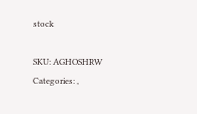stock

SKU: AGHOSHRW Categories: ,